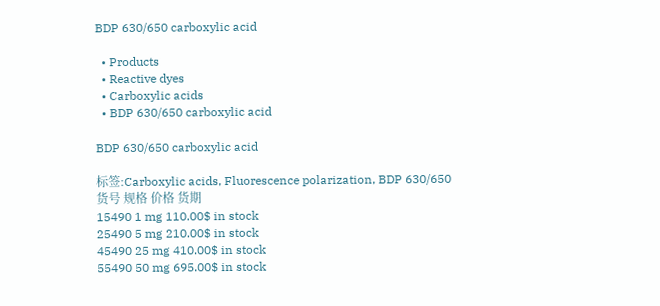BDP 630/650 carboxylic acid

  • Products
  • Reactive dyes
  • Carboxylic acids
  • BDP 630/650 carboxylic acid

BDP 630/650 carboxylic acid

标签:Carboxylic acids, Fluorescence polarization, BDP 630/650
货号 规格 价格 货期
15490 1 mg 110.00$ in stock
25490 5 mg 210.00$ in stock
45490 25 mg 410.00$ in stock
55490 50 mg 695.00$ in stock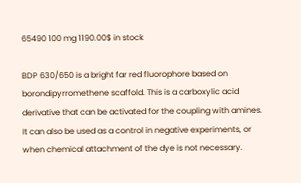65490 100 mg 1190.00$ in stock

BDP 630/650 is a bright far red fluorophore based on borondipyrromethene scaffold. This is a carboxylic acid derivative that can be activated for the coupling with amines. It can also be used as a control in negative experiments, or when chemical attachment of the dye is not necessary.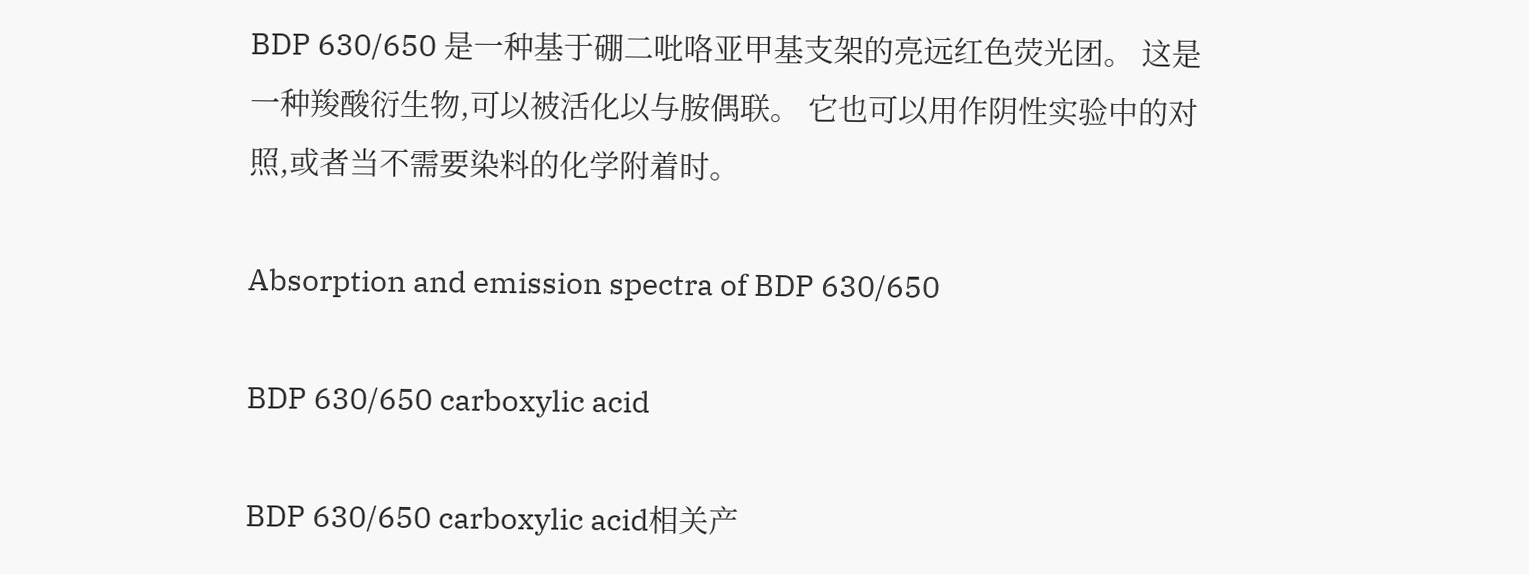BDP 630/650 是一种基于硼二吡咯亚甲基支架的亮远红色荧光团。 这是一种羧酸衍生物,可以被活化以与胺偶联。 它也可以用作阴性实验中的对照,或者当不需要染料的化学附着时。

Absorption and emission spectra of BDP 630/650

BDP 630/650 carboxylic acid

BDP 630/650 carboxylic acid相关产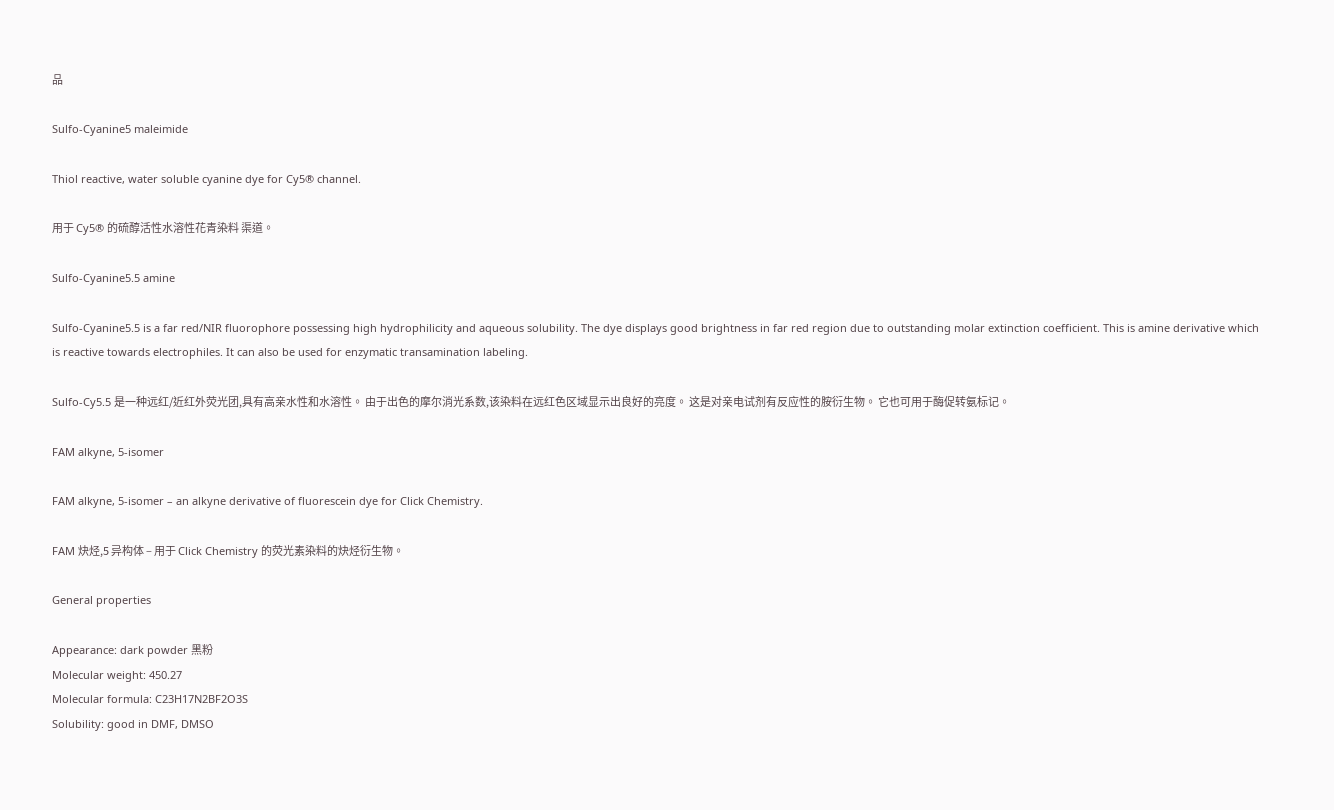品

Sulfo-Cyanine5 maleimide

Thiol reactive, water soluble cyanine dye for Cy5® channel.

用于 Cy5® 的硫醇活性水溶性花青染料 渠道。

Sulfo-Cyanine5.5 amine

Sulfo-Cyanine5.5 is a far red/NIR fluorophore possessing high hydrophilicity and aqueous solubility. The dye displays good brightness in far red region due to outstanding molar extinction coefficient. This is amine derivative which is reactive towards electrophiles. It can also be used for enzymatic transamination labeling.

Sulfo-Cy5.5 是一种远红/近红外荧光团,具有高亲水性和水溶性。 由于出色的摩尔消光系数,该染料在远红色区域显示出良好的亮度。 这是对亲电试剂有反应性的胺衍生物。 它也可用于酶促转氨标记。

FAM alkyne, 5-isomer

FAM alkyne, 5-isomer – an alkyne derivative of fluorescein dye for Click Chemistry.

FAM 炔烃,5 异构体 – 用于 Click Chemistry 的荧光素染料的炔烃衍生物。

General properties

Appearance: dark powder 黑粉
Molecular weight: 450.27
Molecular formula: C23H17N2BF2O3S
Solubility: good in DMF, DMSO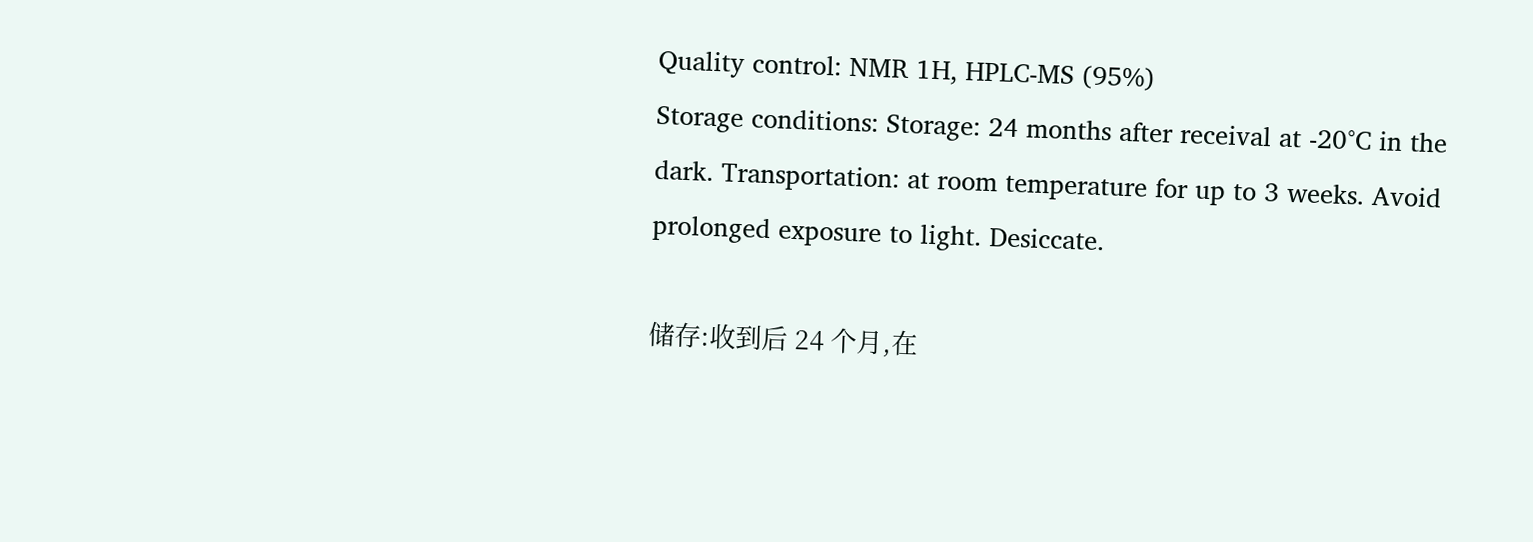Quality control: NMR 1H, HPLC-MS (95%)
Storage conditions: Storage: 24 months after receival at -20°C in the dark. Transportation: at room temperature for up to 3 weeks. Avoid prolonged exposure to light. Desiccate.

储存:收到后 24 个月,在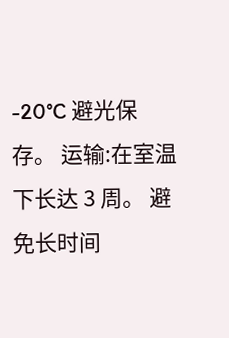-20°C 避光保存。 运输:在室温下长达 3 周。 避免长时间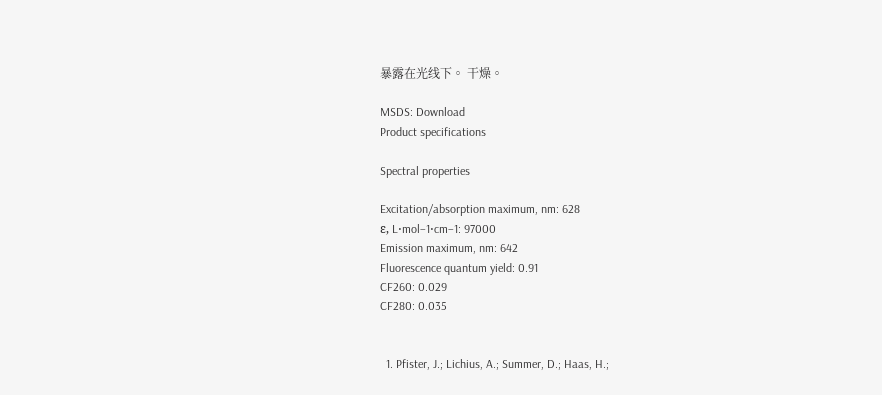暴露在光线下。 干燥。

MSDS: Download
Product specifications

Spectral properties

Excitation/absorption maximum, nm: 628
ε, L⋅mol−1⋅cm−1: 97000
Emission maximum, nm: 642
Fluorescence quantum yield: 0.91
CF260: 0.029
CF280: 0.035


  1. Pfister, J.; Lichius, A.; Summer, D.; Haas, H.;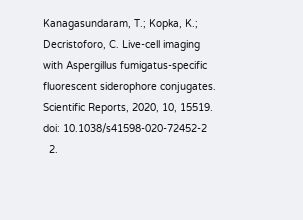Kanagasundaram, T.; Kopka, K.; Decristoforo, C. Live-cell imaging with Aspergillus fumigatus-specific fluorescent siderophore conjugates. Scientific Reports, 2020, 10, 15519. doi: 10.1038/s41598-020-72452-2
  2.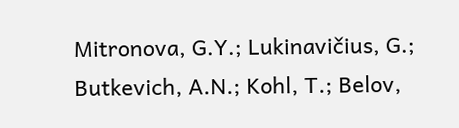Mitronova, G.Y.; Lukinavičius, G.; Butkevich, A.N.; Kohl, T.; Belov,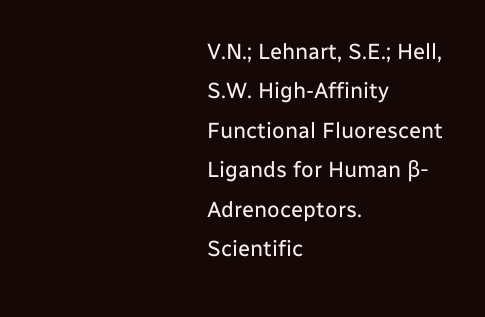V.N.; Lehnart, S.E.; Hell, S.W. High-Affinity Functional Fluorescent Ligands for Human β-Adrenoceptors. Scientific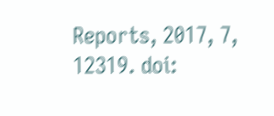Reports, 2017, 7, 12319. doi: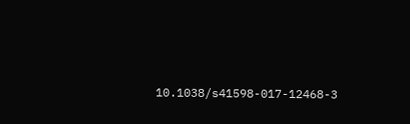10.1038/s41598-017-12468-3